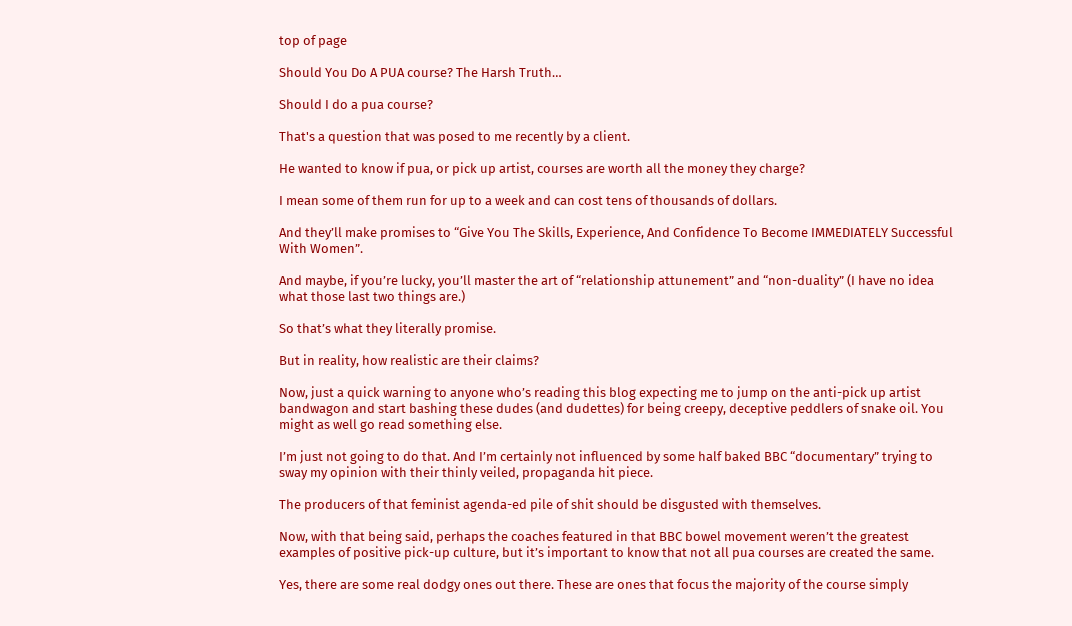top of page

Should You Do A PUA course? The Harsh Truth…

Should I do a pua course?

That's a question that was posed to me recently by a client.

He wanted to know if pua, or pick up artist, courses are worth all the money they charge?

I mean some of them run for up to a week and can cost tens of thousands of dollars.

And they’ll make promises to “Give You The Skills, Experience, And Confidence To Become IMMEDIATELY Successful With Women”.

And maybe, if you’re lucky, you’ll master the art of “relationship attunement” and “non-duality” (I have no idea what those last two things are.)

So that’s what they literally promise.

But in reality, how realistic are their claims?

Now, just a quick warning to anyone who’s reading this blog expecting me to jump on the anti-pick up artist bandwagon and start bashing these dudes (and dudettes) for being creepy, deceptive peddlers of snake oil. You might as well go read something else.

I’m just not going to do that. And I’m certainly not influenced by some half baked BBC “documentary” trying to sway my opinion with their thinly veiled, propaganda hit piece.

The producers of that feminist agenda-ed pile of shit should be disgusted with themselves.

Now, with that being said, perhaps the coaches featured in that BBC bowel movement weren’t the greatest examples of positive pick-up culture, but it’s important to know that not all pua courses are created the same.

Yes, there are some real dodgy ones out there. These are ones that focus the majority of the course simply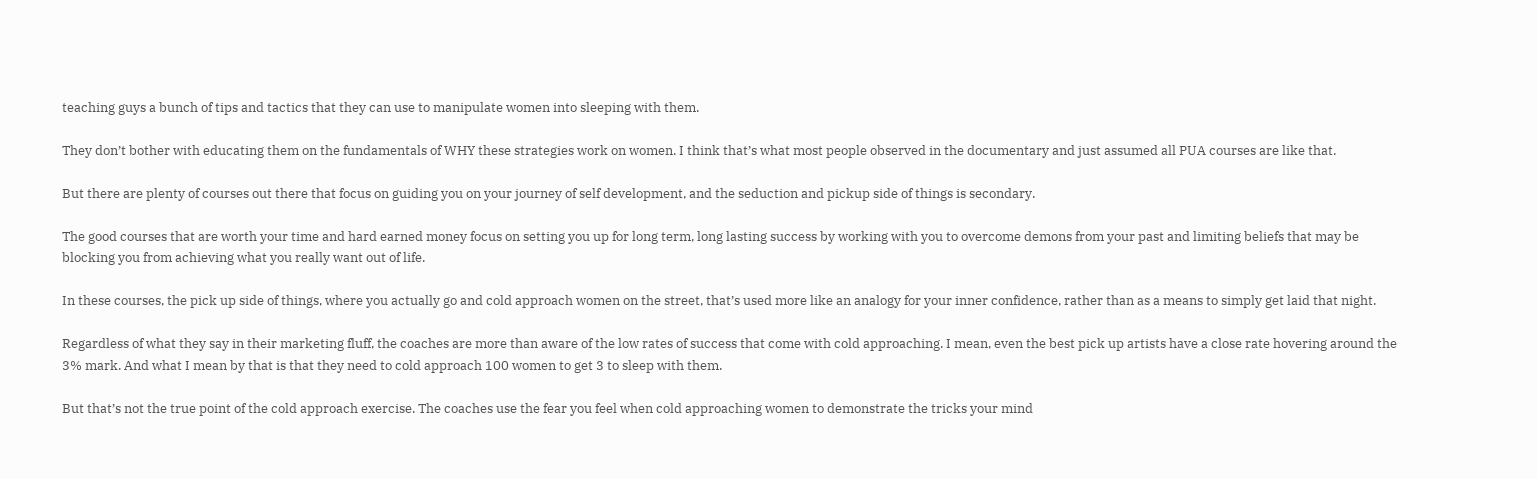teaching guys a bunch of tips and tactics that they can use to manipulate women into sleeping with them.

They don’t bother with educating them on the fundamentals of WHY these strategies work on women. I think that’s what most people observed in the documentary and just assumed all PUA courses are like that.

But there are plenty of courses out there that focus on guiding you on your journey of self development, and the seduction and pickup side of things is secondary.

The good courses that are worth your time and hard earned money focus on setting you up for long term, long lasting success by working with you to overcome demons from your past and limiting beliefs that may be blocking you from achieving what you really want out of life.

In these courses, the pick up side of things, where you actually go and cold approach women on the street, that’s used more like an analogy for your inner confidence, rather than as a means to simply get laid that night.

Regardless of what they say in their marketing fluff, the coaches are more than aware of the low rates of success that come with cold approaching. I mean, even the best pick up artists have a close rate hovering around the 3% mark. And what I mean by that is that they need to cold approach 100 women to get 3 to sleep with them.

But that’s not the true point of the cold approach exercise. The coaches use the fear you feel when cold approaching women to demonstrate the tricks your mind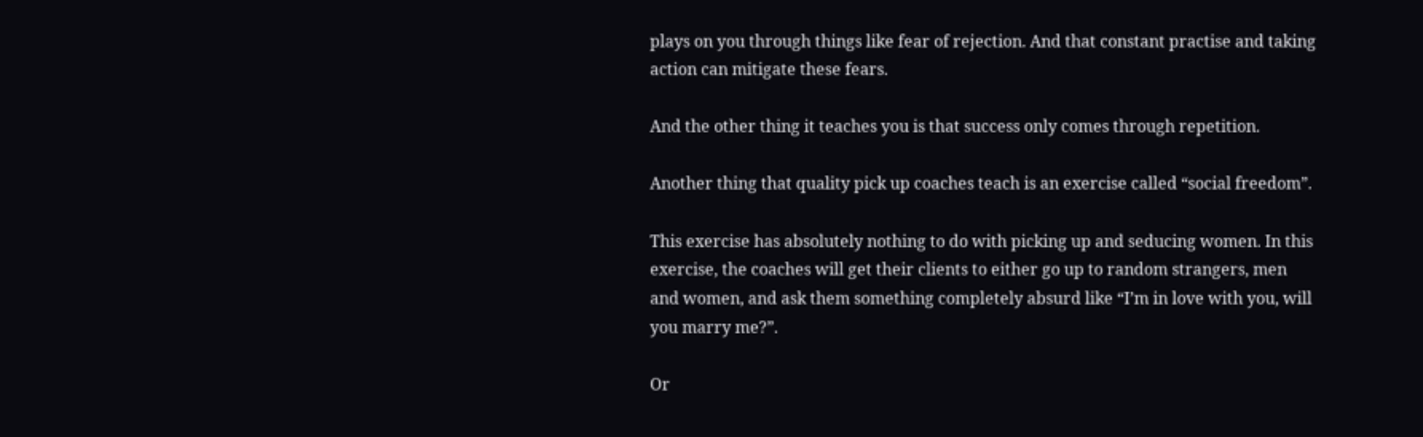plays on you through things like fear of rejection. And that constant practise and taking action can mitigate these fears.

And the other thing it teaches you is that success only comes through repetition.

Another thing that quality pick up coaches teach is an exercise called “social freedom”.

This exercise has absolutely nothing to do with picking up and seducing women. In this exercise, the coaches will get their clients to either go up to random strangers, men and women, and ask them something completely absurd like “I’m in love with you, will you marry me?”.

Or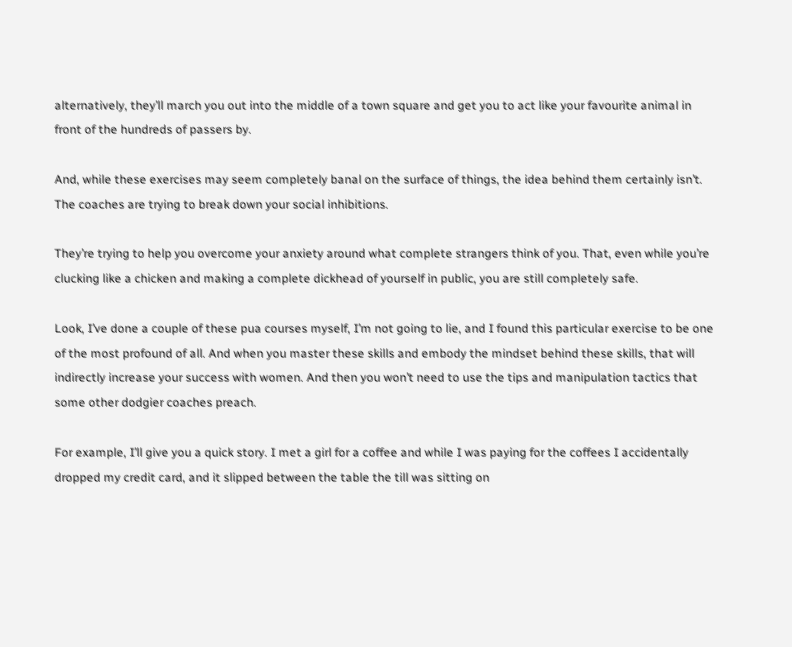alternatively, they’ll march you out into the middle of a town square and get you to act like your favourite animal in front of the hundreds of passers by.

And, while these exercises may seem completely banal on the surface of things, the idea behind them certainly isn’t. The coaches are trying to break down your social inhibitions.

They’re trying to help you overcome your anxiety around what complete strangers think of you. That, even while you’re clucking like a chicken and making a complete dickhead of yourself in public, you are still completely safe.

Look, I’ve done a couple of these pua courses myself, I’m not going to lie, and I found this particular exercise to be one of the most profound of all. And when you master these skills and embody the mindset behind these skills, that will indirectly increase your success with women. And then you won’t need to use the tips and manipulation tactics that some other dodgier coaches preach.

For example, I’ll give you a quick story. I met a girl for a coffee and while I was paying for the coffees I accidentally dropped my credit card, and it slipped between the table the till was sitting on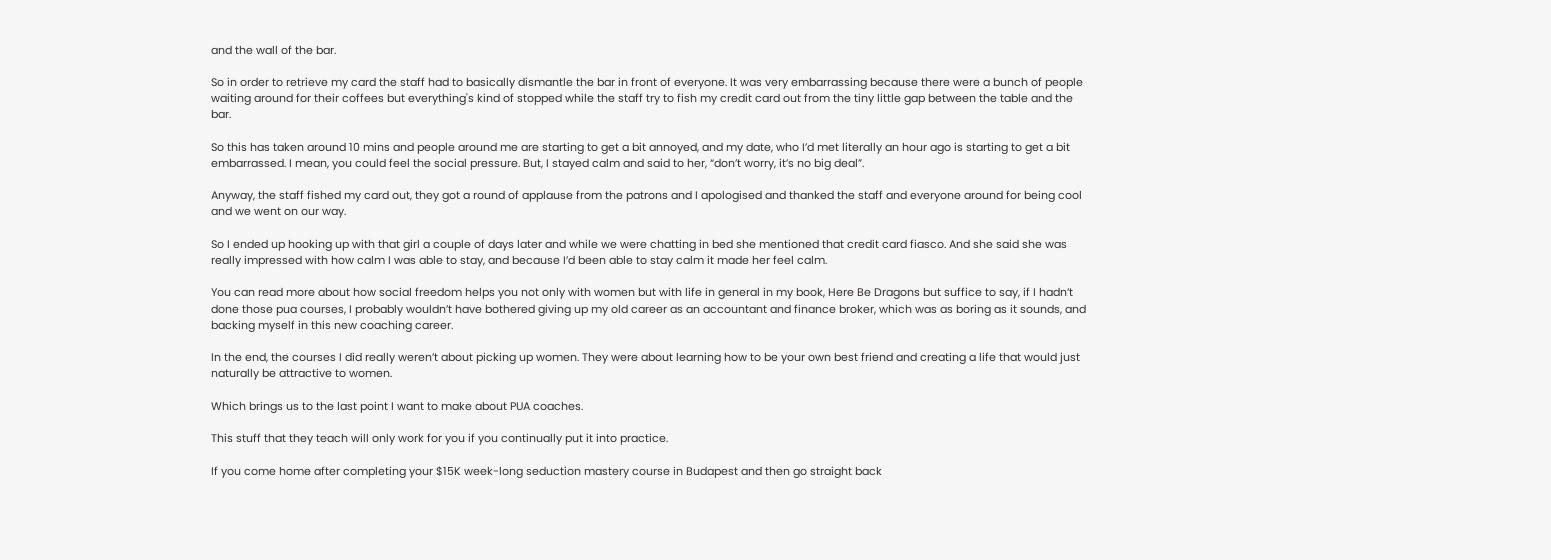and the wall of the bar.

So in order to retrieve my card the staff had to basically dismantle the bar in front of everyone. It was very embarrassing because there were a bunch of people waiting around for their coffees but everything's kind of stopped while the staff try to fish my credit card out from the tiny little gap between the table and the bar.

So this has taken around 10 mins and people around me are starting to get a bit annoyed, and my date, who I’d met literally an hour ago is starting to get a bit embarrassed. I mean, you could feel the social pressure. But, I stayed calm and said to her, “don’t worry, it’s no big deal”.

Anyway, the staff fished my card out, they got a round of applause from the patrons and I apologised and thanked the staff and everyone around for being cool and we went on our way.

So I ended up hooking up with that girl a couple of days later and while we were chatting in bed she mentioned that credit card fiasco. And she said she was really impressed with how calm I was able to stay, and because I’d been able to stay calm it made her feel calm.

You can read more about how social freedom helps you not only with women but with life in general in my book, Here Be Dragons but suffice to say, if I hadn’t done those pua courses, I probably wouldn’t have bothered giving up my old career as an accountant and finance broker, which was as boring as it sounds, and backing myself in this new coaching career.

In the end, the courses I did really weren’t about picking up women. They were about learning how to be your own best friend and creating a life that would just naturally be attractive to women.

Which brings us to the last point I want to make about PUA coaches.

This stuff that they teach will only work for you if you continually put it into practice.

If you come home after completing your $15K week-long seduction mastery course in Budapest and then go straight back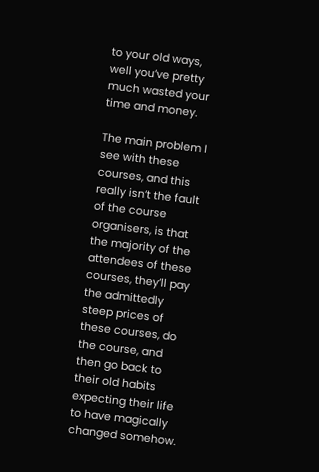to your old ways, well you’ve pretty much wasted your time and money.

The main problem I see with these courses, and this really isn’t the fault of the course organisers, is that the majority of the attendees of these courses, they’ll pay the admittedly steep prices of these courses, do the course, and then go back to their old habits expecting their life to have magically changed somehow.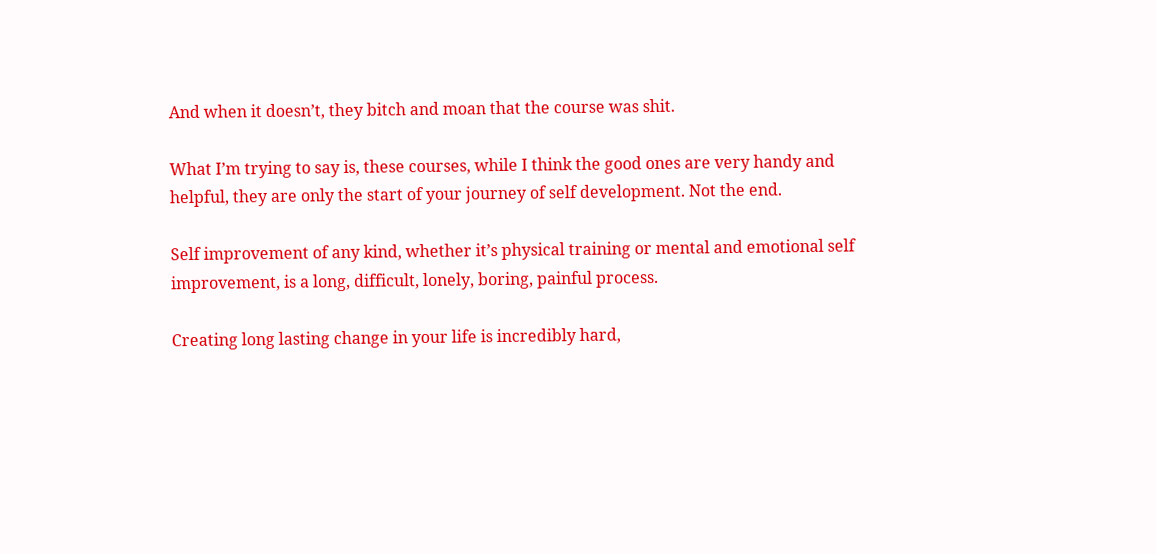And when it doesn’t, they bitch and moan that the course was shit.

What I’m trying to say is, these courses, while I think the good ones are very handy and helpful, they are only the start of your journey of self development. Not the end.

Self improvement of any kind, whether it’s physical training or mental and emotional self improvement, is a long, difficult, lonely, boring, painful process.

Creating long lasting change in your life is incredibly hard,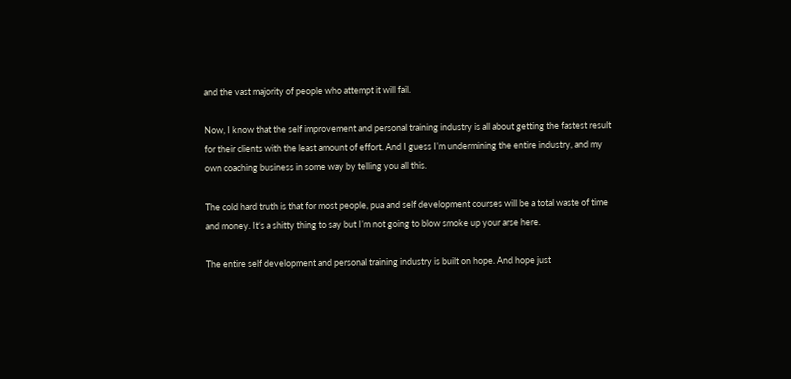and the vast majority of people who attempt it will fail.

Now, I know that the self improvement and personal training industry is all about getting the fastest result for their clients with the least amount of effort. And I guess I’m undermining the entire industry, and my own coaching business in some way by telling you all this.

The cold hard truth is that for most people, pua and self development courses will be a total waste of time and money. It‘s a shitty thing to say but I’m not going to blow smoke up your arse here.

The entire self development and personal training industry is built on hope. And hope just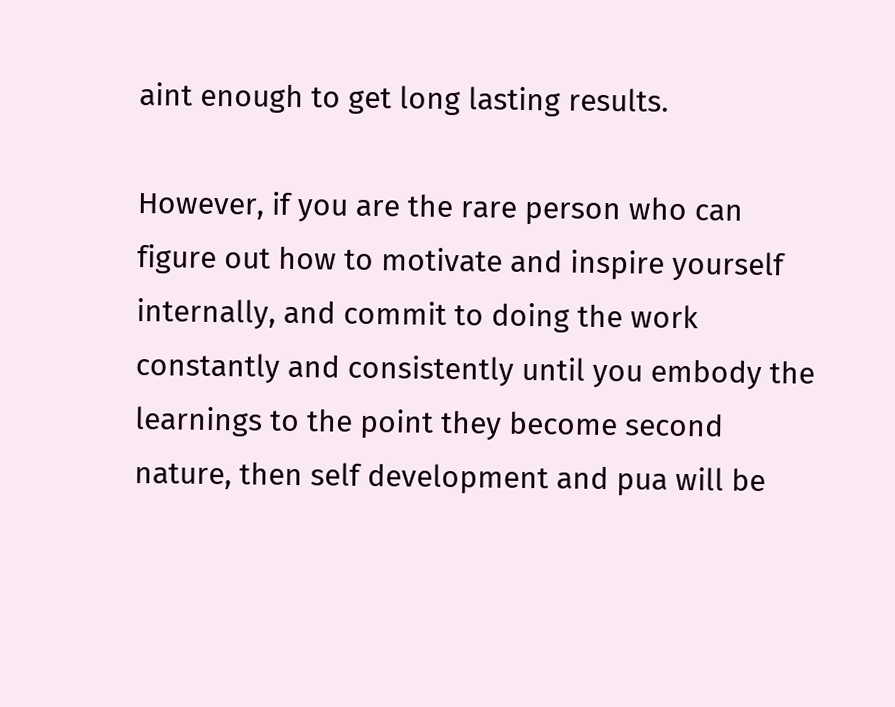aint enough to get long lasting results.

However, if you are the rare person who can figure out how to motivate and inspire yourself internally, and commit to doing the work constantly and consistently until you embody the learnings to the point they become second nature, then self development and pua will be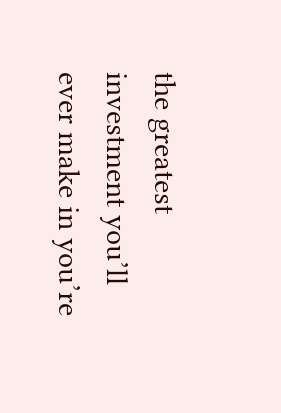the greatest investment you’ll ever make in you’re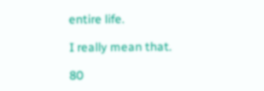entire life.

I really mean that.

80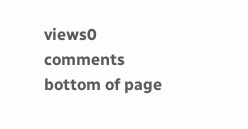views0 comments
bottom of page